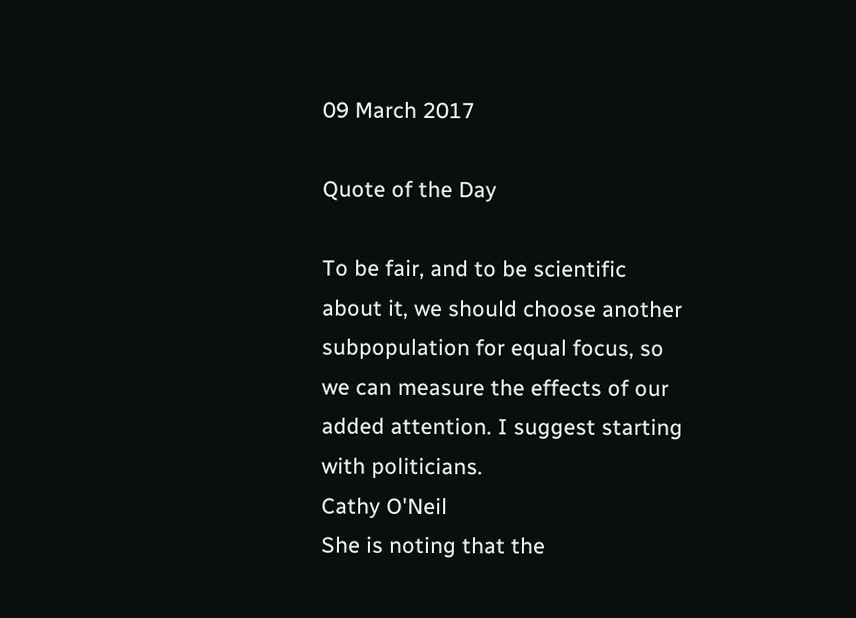09 March 2017

Quote of the Day

To be fair, and to be scientific about it, we should choose another subpopulation for equal focus, so we can measure the effects of our added attention. I suggest starting with politicians.
Cathy O'Neil
She is noting that the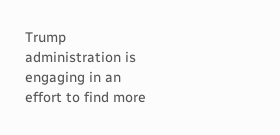Trump administration is engaging in an effort to find more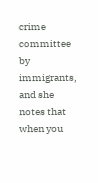crime committee by immigrants, and she notes that when you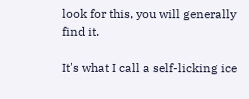look for this, you will generally find it.

It's what I call a self-licking ice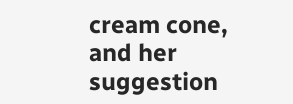cream cone, and her suggestion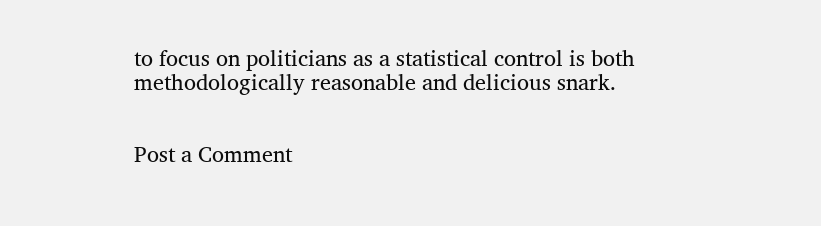to focus on politicians as a statistical control is both methodologically reasonable and delicious snark.


Post a Comment